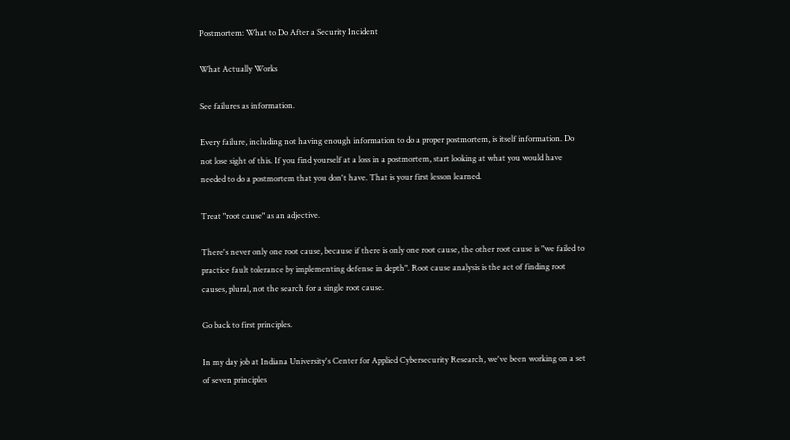Postmortem: What to Do After a Security Incident

What Actually Works

See failures as information.

Every failure, including not having enough information to do a proper postmortem, is itself information. Do not lose sight of this. If you find yourself at a loss in a postmortem, start looking at what you would have needed to do a postmortem that you don't have. That is your first lesson learned.

Treat "root cause" as an adjective.

There's never only one root cause, because if there is only one root cause, the other root cause is "we failed to practice fault tolerance by implementing defense in depth". Root cause analysis is the act of finding root causes, plural, not the search for a single root cause.

Go back to first principles.

In my day job at Indiana University's Center for Applied Cybersecurity Research, we've been working on a set of seven principles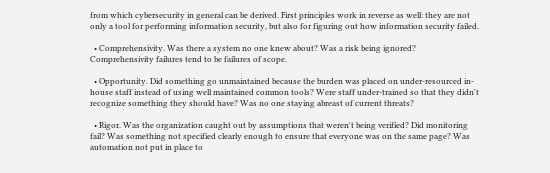from which cybersecurity in general can be derived. First principles work in reverse as well: they are not only a tool for performing information security, but also for figuring out how information security failed.

  • Comprehensivity. Was there a system no one knew about? Was a risk being ignored? Comprehensivity failures tend to be failures of scope.

  • Opportunity. Did something go unmaintained because the burden was placed on under-resourced in-house staff instead of using well maintained common tools? Were staff under-trained so that they didn't recognize something they should have? Was no one staying abreast of current threats?

  • Rigor. Was the organization caught out by assumptions that weren't being verified? Did monitoring fail? Was something not specified clearly enough to ensure that everyone was on the same page? Was automation not put in place to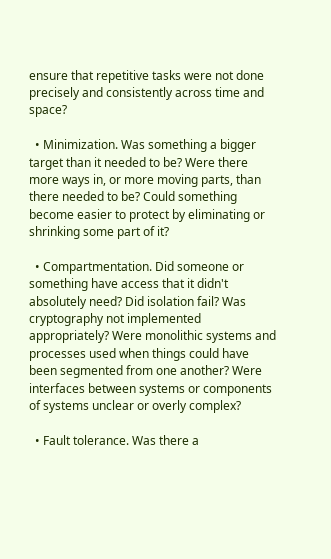ensure that repetitive tasks were not done precisely and consistently across time and space?

  • Minimization. Was something a bigger target than it needed to be? Were there more ways in, or more moving parts, than there needed to be? Could something become easier to protect by eliminating or shrinking some part of it?

  • Compartmentation. Did someone or something have access that it didn't absolutely need? Did isolation fail? Was cryptography not implemented appropriately? Were monolithic systems and processes used when things could have been segmented from one another? Were interfaces between systems or components of systems unclear or overly complex?

  • Fault tolerance. Was there a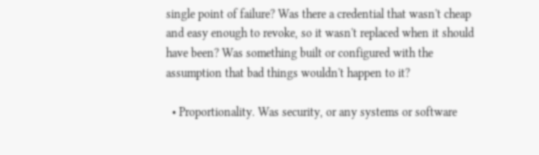single point of failure? Was there a credential that wasn't cheap and easy enough to revoke, so it wasn't replaced when it should have been? Was something built or configured with the assumption that bad things wouldn't happen to it?

  • Proportionality. Was security, or any systems or software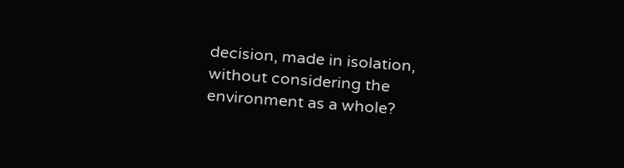decision, made in isolation, without considering the environment as a whole?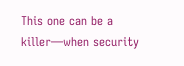This one can be a killer—when security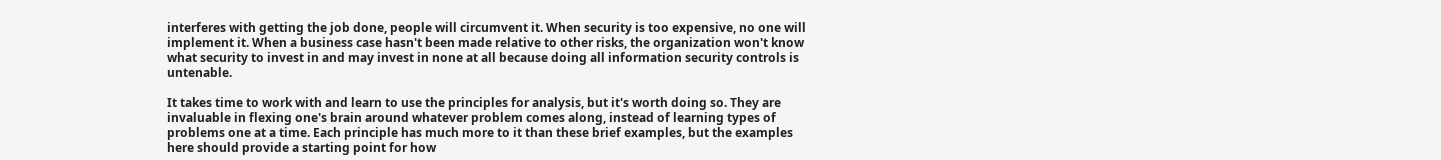interferes with getting the job done, people will circumvent it. When security is too expensive, no one will implement it. When a business case hasn't been made relative to other risks, the organization won't know what security to invest in and may invest in none at all because doing all information security controls is untenable.

It takes time to work with and learn to use the principles for analysis, but it's worth doing so. They are invaluable in flexing one's brain around whatever problem comes along, instead of learning types of problems one at a time. Each principle has much more to it than these brief examples, but the examples here should provide a starting point for how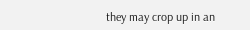they may crop up in an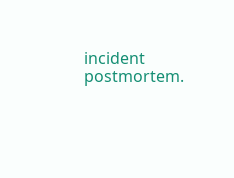incident postmortem.